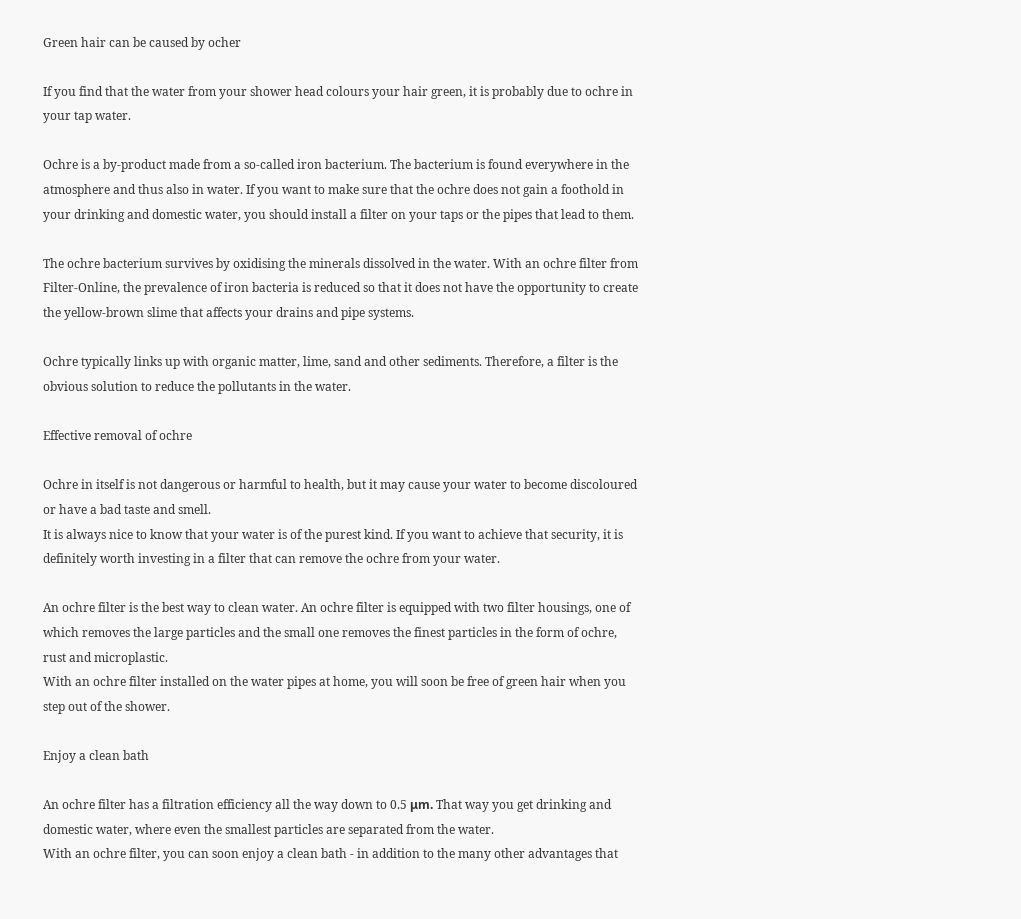Green hair can be caused by ocher

If you find that the water from your shower head colours your hair green, it is probably due to ochre in your tap water.

Ochre is a by-product made from a so-called iron bacterium. The bacterium is found everywhere in the atmosphere and thus also in water. If you want to make sure that the ochre does not gain a foothold in your drinking and domestic water, you should install a filter on your taps or the pipes that lead to them.

The ochre bacterium survives by oxidising the minerals dissolved in the water. With an ochre filter from Filter-Online, the prevalence of iron bacteria is reduced so that it does not have the opportunity to create the yellow-brown slime that affects your drains and pipe systems.

Ochre typically links up with organic matter, lime, sand and other sediments. Therefore, a filter is the obvious solution to reduce the pollutants in the water.

Effective removal of ochre

Ochre in itself is not dangerous or harmful to health, but it may cause your water to become discoloured or have a bad taste and smell.
It is always nice to know that your water is of the purest kind. If you want to achieve that security, it is definitely worth investing in a filter that can remove the ochre from your water.

An ochre filter is the best way to clean water. An ochre filter is equipped with two filter housings, one of which removes the large particles and the small one removes the finest particles in the form of ochre, rust and microplastic.
With an ochre filter installed on the water pipes at home, you will soon be free of green hair when you step out of the shower.

Enjoy a clean bath

An ochre filter has a filtration efficiency all the way down to 0.5 μm. That way you get drinking and domestic water, where even the smallest particles are separated from the water.
With an ochre filter, you can soon enjoy a clean bath - in addition to the many other advantages that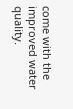come with the improved water quality.